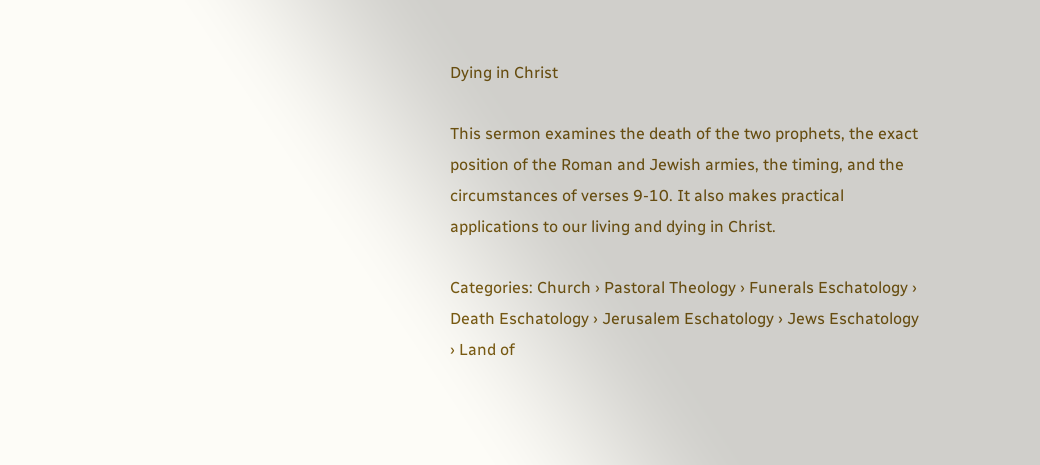Dying in Christ

This sermon examines the death of the two prophets, the exact position of the Roman and Jewish armies, the timing, and the circumstances of verses 9-10. It also makes practical applications to our living and dying in Christ.

Categories: Church › Pastoral Theology › Funerals Eschatology › Death Eschatology › Jerusalem Eschatology › Jews Eschatology › Land of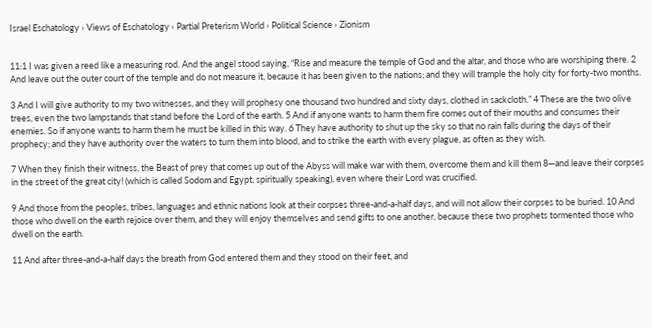Israel Eschatology › Views of Eschatology › Partial Preterism World › Political Science › Zionism


11:1 I was given a reed like a measuring rod. And the angel stood saying, “Rise and measure the temple of God and the altar, and those who are worshiping there. 2 And leave out the outer court of the temple and do not measure it, because it has been given to the nations; and they will trample the holy city for forty-two months.

3 And I will give authority to my two witnesses, and they will prophesy one thousand two hundred and sixty days, clothed in sackcloth.” 4 These are the two olive trees, even the two lampstands that stand before the Lord of the earth. 5 And if anyone wants to harm them fire comes out of their mouths and consumes their enemies. So if anyone wants to harm them he must be killed in this way. 6 They have authority to shut up the sky so that no rain falls during the days of their prophecy; and they have authority over the waters to turn them into blood, and to strike the earth with every plague, as often as they wish.

7 When they finish their witness, the Beast of prey that comes up out of the Abyss will make war with them, overcome them and kill them 8—and leave their corpses in the street of the great city! (which is called Sodom and Egypt, spiritually speaking), even where their Lord was crucified.

9 And those from the peoples, tribes, languages and ethnic nations look at their corpses three-and-a-half days, and will not allow their corpses to be buried. 10 And those who dwell on the earth rejoice over them, and they will enjoy themselves and send gifts to one another, because these two prophets tormented those who dwell on the earth.

11 And after three-and-a-half days the breath from God entered them and they stood on their feet, and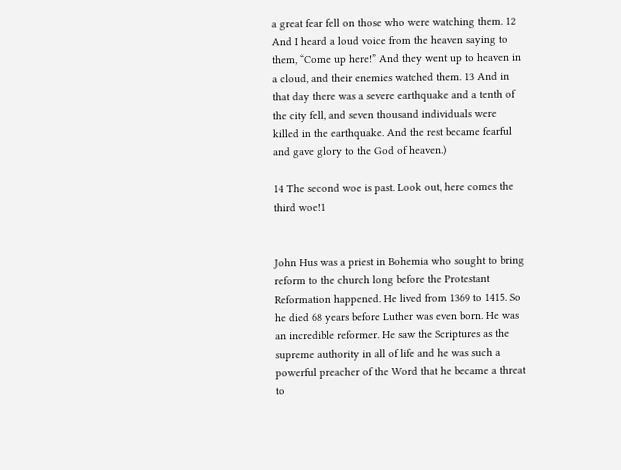a great fear fell on those who were watching them. 12 And I heard a loud voice from the heaven saying to them, “Come up here!” And they went up to heaven in a cloud, and their enemies watched them. 13 And in that day there was a severe earthquake and a tenth of the city fell, and seven thousand individuals were killed in the earthquake. And the rest became fearful and gave glory to the God of heaven.)

14 The second woe is past. Look out, here comes the third woe!1


John Hus was a priest in Bohemia who sought to bring reform to the church long before the Protestant Reformation happened. He lived from 1369 to 1415. So he died 68 years before Luther was even born. He was an incredible reformer. He saw the Scriptures as the supreme authority in all of life and he was such a powerful preacher of the Word that he became a threat to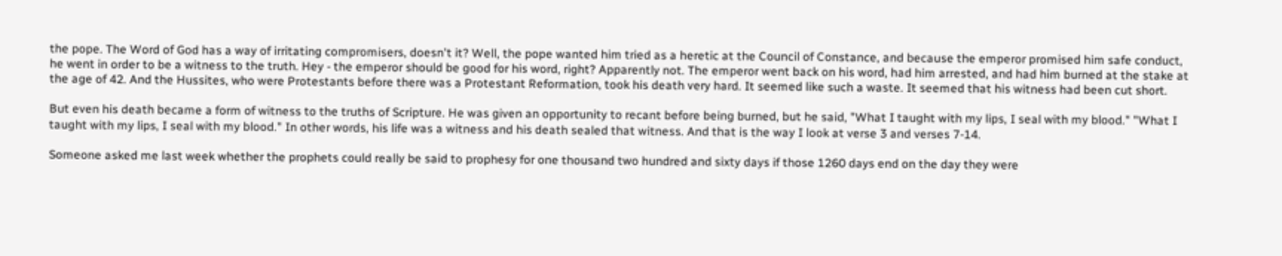the pope. The Word of God has a way of irritating compromisers, doesn't it? Well, the pope wanted him tried as a heretic at the Council of Constance, and because the emperor promised him safe conduct, he went in order to be a witness to the truth. Hey - the emperor should be good for his word, right? Apparently not. The emperor went back on his word, had him arrested, and had him burned at the stake at the age of 42. And the Hussites, who were Protestants before there was a Protestant Reformation, took his death very hard. It seemed like such a waste. It seemed that his witness had been cut short.

But even his death became a form of witness to the truths of Scripture. He was given an opportunity to recant before being burned, but he said, "What I taught with my lips, I seal with my blood." "What I taught with my lips, I seal with my blood." In other words, his life was a witness and his death sealed that witness. And that is the way I look at verse 3 and verses 7-14.

Someone asked me last week whether the prophets could really be said to prophesy for one thousand two hundred and sixty days if those 1260 days end on the day they were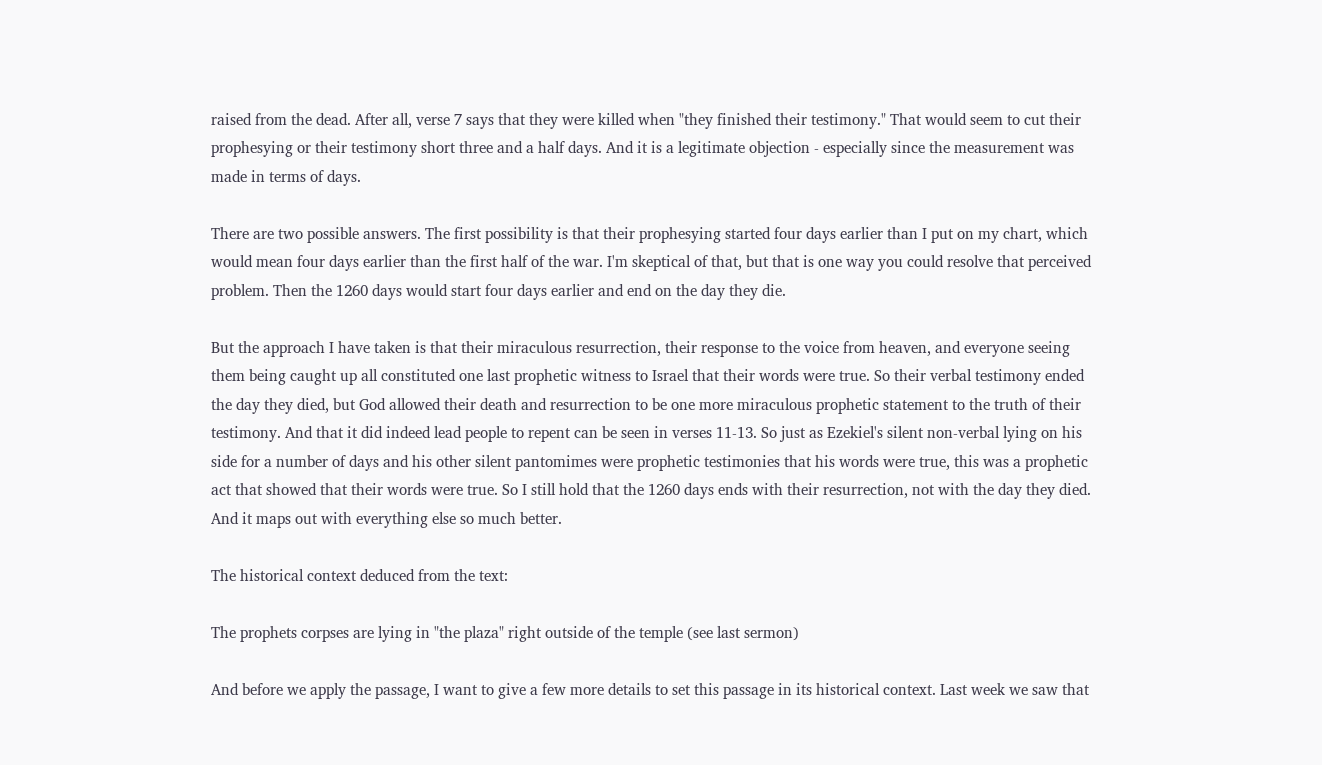raised from the dead. After all, verse 7 says that they were killed when "they finished their testimony." That would seem to cut their prophesying or their testimony short three and a half days. And it is a legitimate objection - especially since the measurement was made in terms of days.

There are two possible answers. The first possibility is that their prophesying started four days earlier than I put on my chart, which would mean four days earlier than the first half of the war. I'm skeptical of that, but that is one way you could resolve that perceived problem. Then the 1260 days would start four days earlier and end on the day they die.

But the approach I have taken is that their miraculous resurrection, their response to the voice from heaven, and everyone seeing them being caught up all constituted one last prophetic witness to Israel that their words were true. So their verbal testimony ended the day they died, but God allowed their death and resurrection to be one more miraculous prophetic statement to the truth of their testimony. And that it did indeed lead people to repent can be seen in verses 11-13. So just as Ezekiel's silent non-verbal lying on his side for a number of days and his other silent pantomimes were prophetic testimonies that his words were true, this was a prophetic act that showed that their words were true. So I still hold that the 1260 days ends with their resurrection, not with the day they died. And it maps out with everything else so much better.

The historical context deduced from the text:

The prophets corpses are lying in "the plaza" right outside of the temple (see last sermon)

And before we apply the passage, I want to give a few more details to set this passage in its historical context. Last week we saw that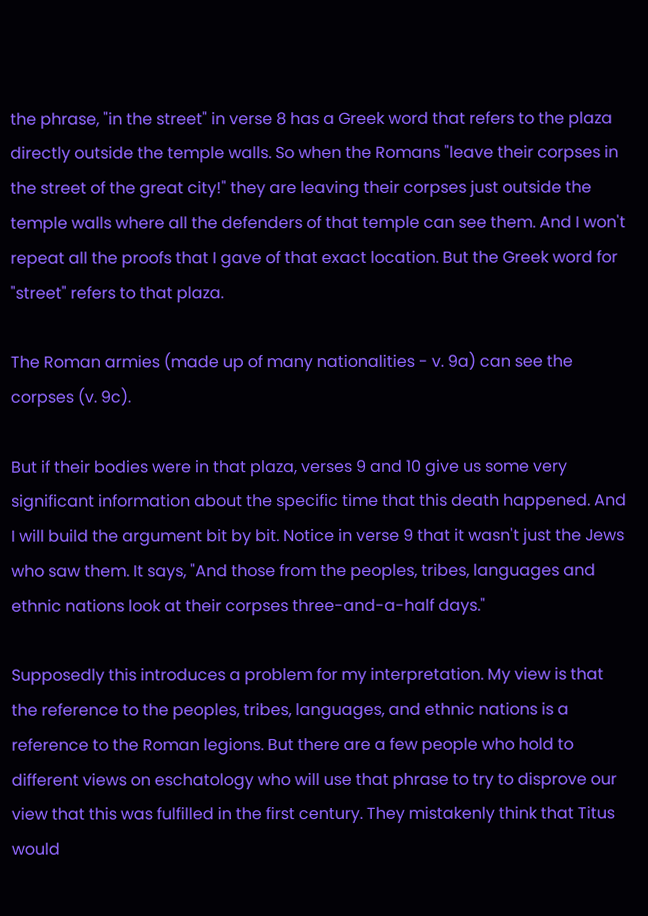the phrase, "in the street" in verse 8 has a Greek word that refers to the plaza directly outside the temple walls. So when the Romans "leave their corpses in the street of the great city!" they are leaving their corpses just outside the temple walls where all the defenders of that temple can see them. And I won't repeat all the proofs that I gave of that exact location. But the Greek word for "street" refers to that plaza.

The Roman armies (made up of many nationalities - v. 9a) can see the corpses (v. 9c).

But if their bodies were in that plaza, verses 9 and 10 give us some very significant information about the specific time that this death happened. And I will build the argument bit by bit. Notice in verse 9 that it wasn't just the Jews who saw them. It says, "And those from the peoples, tribes, languages and ethnic nations look at their corpses three-and-a-half days."

Supposedly this introduces a problem for my interpretation. My view is that the reference to the peoples, tribes, languages, and ethnic nations is a reference to the Roman legions. But there are a few people who hold to different views on eschatology who will use that phrase to try to disprove our view that this was fulfilled in the first century. They mistakenly think that Titus would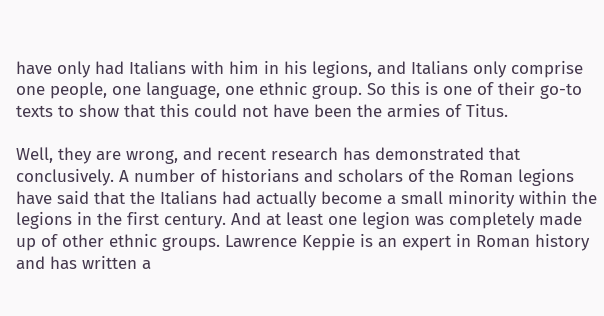have only had Italians with him in his legions, and Italians only comprise one people, one language, one ethnic group. So this is one of their go-to texts to show that this could not have been the armies of Titus.

Well, they are wrong, and recent research has demonstrated that conclusively. A number of historians and scholars of the Roman legions have said that the Italians had actually become a small minority within the legions in the first century. And at least one legion was completely made up of other ethnic groups. Lawrence Keppie is an expert in Roman history and has written a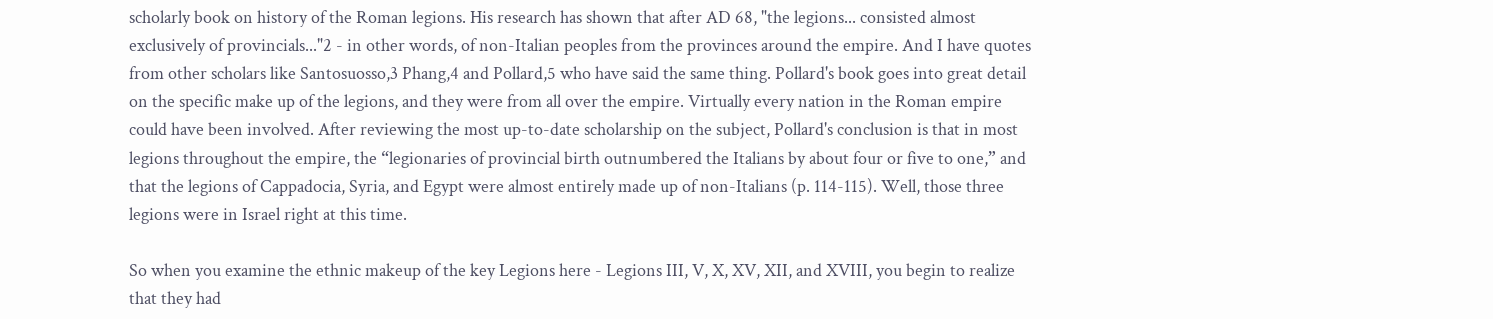scholarly book on history of the Roman legions. His research has shown that after AD 68, "the legions... consisted almost exclusively of provincials..."2 - in other words, of non-Italian peoples from the provinces around the empire. And I have quotes from other scholars like Santosuosso,3 Phang,4 and Pollard,5 who have said the same thing. Pollard's book goes into great detail on the specific make up of the legions, and they were from all over the empire. Virtually every nation in the Roman empire could have been involved. After reviewing the most up-to-date scholarship on the subject, Pollard's conclusion is that in most legions throughout the empire, the “legionaries of provincial birth outnumbered the Italians by about four or five to one,” and that the legions of Cappadocia, Syria, and Egypt were almost entirely made up of non-Italians (p. 114-115). Well, those three legions were in Israel right at this time.

So when you examine the ethnic makeup of the key Legions here - Legions III, V, X, XV, XII, and XVIII, you begin to realize that they had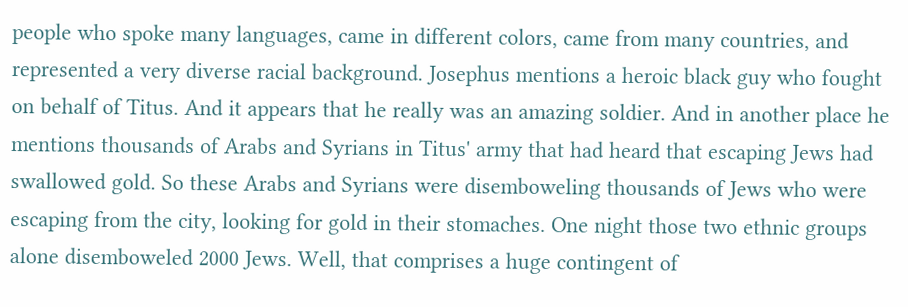people who spoke many languages, came in different colors, came from many countries, and represented a very diverse racial background. Josephus mentions a heroic black guy who fought on behalf of Titus. And it appears that he really was an amazing soldier. And in another place he mentions thousands of Arabs and Syrians in Titus' army that had heard that escaping Jews had swallowed gold. So these Arabs and Syrians were disemboweling thousands of Jews who were escaping from the city, looking for gold in their stomaches. One night those two ethnic groups alone disemboweled 2000 Jews. Well, that comprises a huge contingent of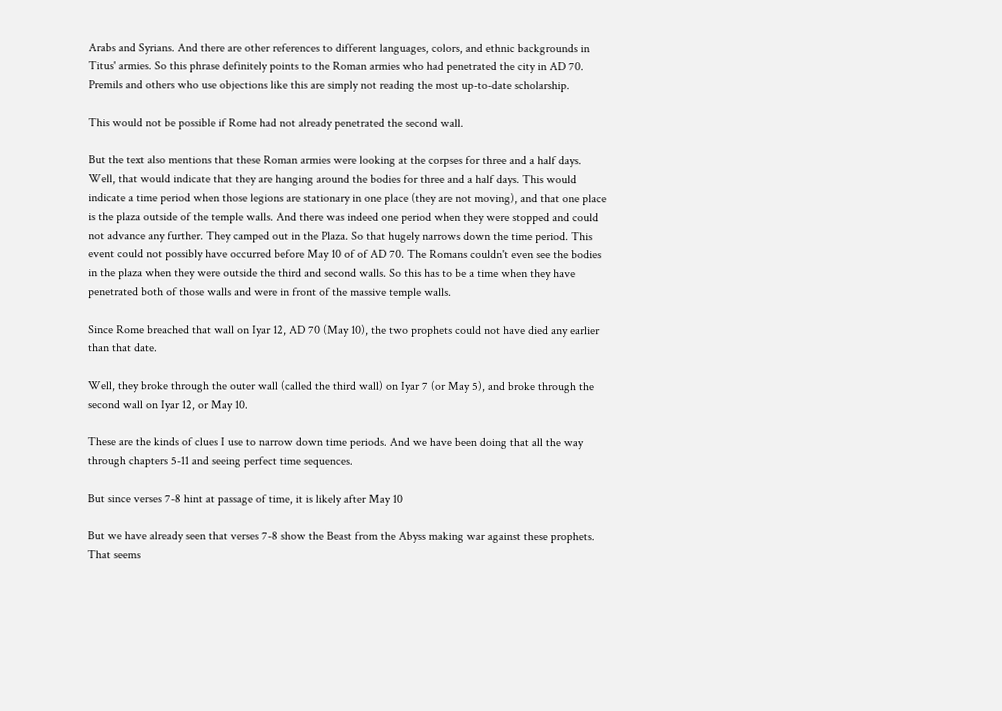Arabs and Syrians. And there are other references to different languages, colors, and ethnic backgrounds in Titus' armies. So this phrase definitely points to the Roman armies who had penetrated the city in AD 70. Premils and others who use objections like this are simply not reading the most up-to-date scholarship.

This would not be possible if Rome had not already penetrated the second wall.

But the text also mentions that these Roman armies were looking at the corpses for three and a half days. Well, that would indicate that they are hanging around the bodies for three and a half days. This would indicate a time period when those legions are stationary in one place (they are not moving), and that one place is the plaza outside of the temple walls. And there was indeed one period when they were stopped and could not advance any further. They camped out in the Plaza. So that hugely narrows down the time period. This event could not possibly have occurred before May 10 of of AD 70. The Romans couldn't even see the bodies in the plaza when they were outside the third and second walls. So this has to be a time when they have penetrated both of those walls and were in front of the massive temple walls.

Since Rome breached that wall on Iyar 12, AD 70 (May 10), the two prophets could not have died any earlier than that date.

Well, they broke through the outer wall (called the third wall) on Iyar 7 (or May 5), and broke through the second wall on Iyar 12, or May 10.

These are the kinds of clues I use to narrow down time periods. And we have been doing that all the way through chapters 5-11 and seeing perfect time sequences.

But since verses 7-8 hint at passage of time, it is likely after May 10

But we have already seen that verses 7-8 show the Beast from the Abyss making war against these prophets. That seems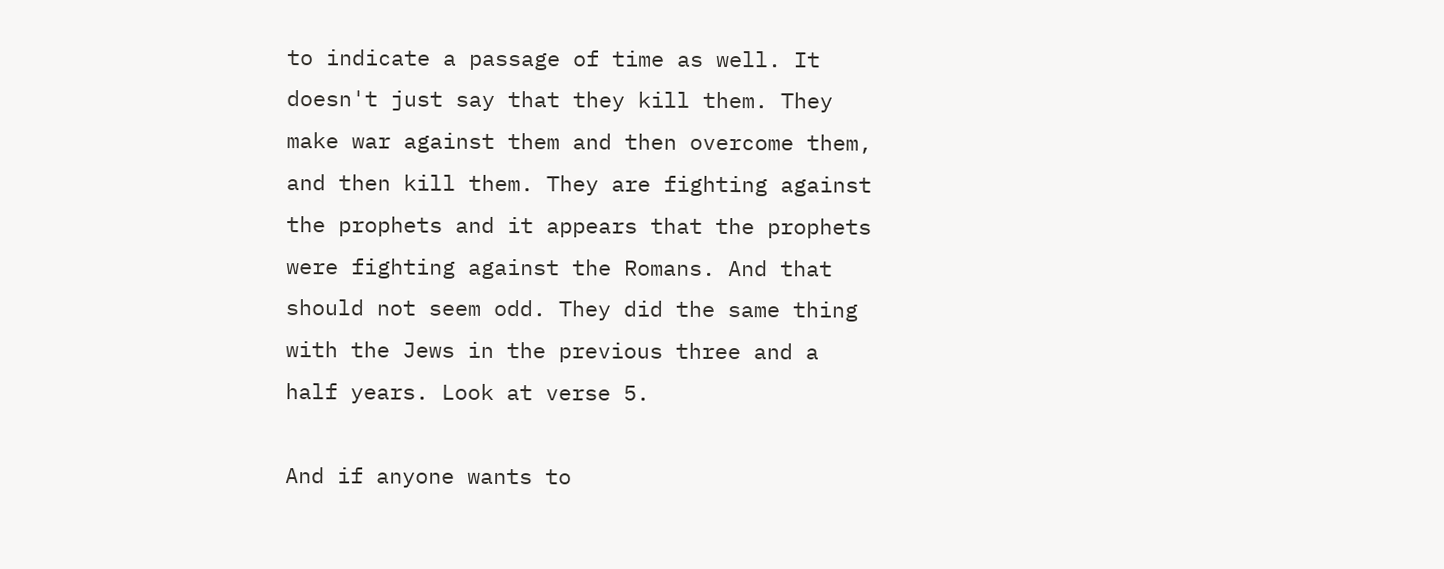to indicate a passage of time as well. It doesn't just say that they kill them. They make war against them and then overcome them, and then kill them. They are fighting against the prophets and it appears that the prophets were fighting against the Romans. And that should not seem odd. They did the same thing with the Jews in the previous three and a half years. Look at verse 5.

And if anyone wants to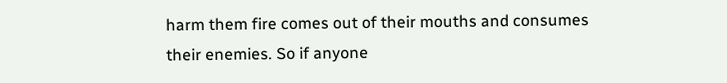harm them fire comes out of their mouths and consumes their enemies. So if anyone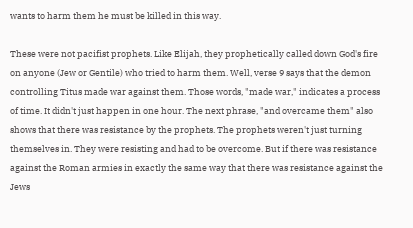wants to harm them he must be killed in this way.

These were not pacifist prophets. Like Elijah, they prophetically called down God's fire on anyone (Jew or Gentile) who tried to harm them. Well, verse 9 says that the demon controlling Titus made war against them. Those words, "made war," indicates a process of time. It didn't just happen in one hour. The next phrase, "and overcame them" also shows that there was resistance by the prophets. The prophets weren't just turning themselves in. They were resisting and had to be overcome. But if there was resistance against the Roman armies in exactly the same way that there was resistance against the Jews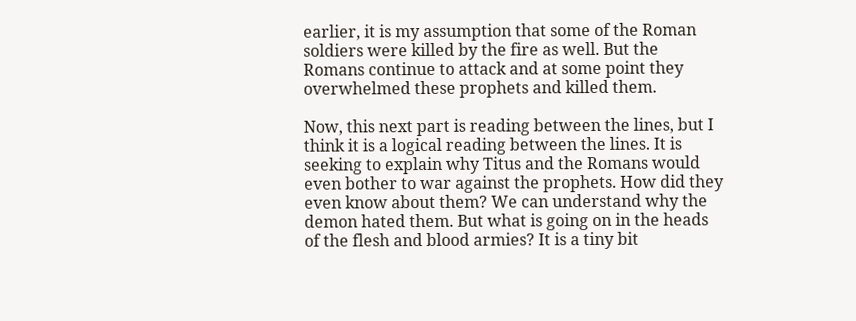earlier, it is my assumption that some of the Roman soldiers were killed by the fire as well. But the Romans continue to attack and at some point they overwhelmed these prophets and killed them.

Now, this next part is reading between the lines, but I think it is a logical reading between the lines. It is seeking to explain why Titus and the Romans would even bother to war against the prophets. How did they even know about them? We can understand why the demon hated them. But what is going on in the heads of the flesh and blood armies? It is a tiny bit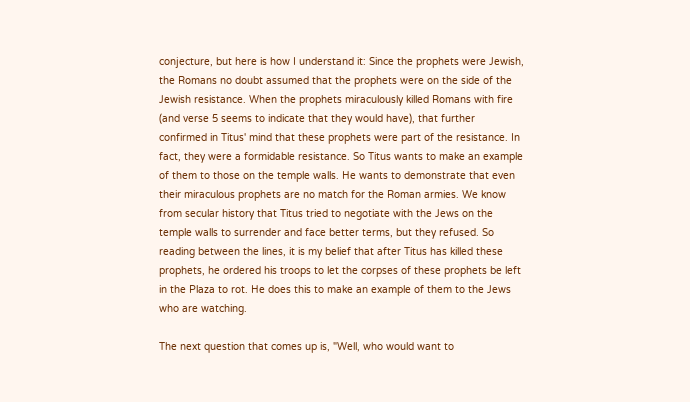conjecture, but here is how I understand it: Since the prophets were Jewish, the Romans no doubt assumed that the prophets were on the side of the Jewish resistance. When the prophets miraculously killed Romans with fire (and verse 5 seems to indicate that they would have), that further confirmed in Titus' mind that these prophets were part of the resistance. In fact, they were a formidable resistance. So Titus wants to make an example of them to those on the temple walls. He wants to demonstrate that even their miraculous prophets are no match for the Roman armies. We know from secular history that Titus tried to negotiate with the Jews on the temple walls to surrender and face better terms, but they refused. So reading between the lines, it is my belief that after Titus has killed these prophets, he ordered his troops to let the corpses of these prophets be left in the Plaza to rot. He does this to make an example of them to the Jews who are watching.

The next question that comes up is, "Well, who would want to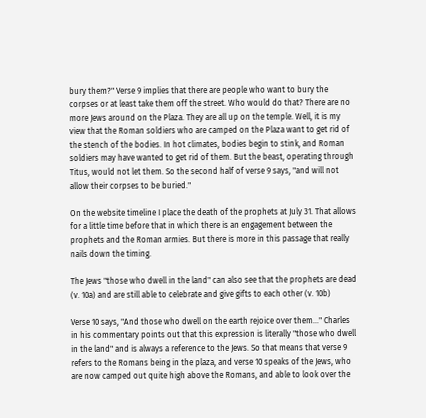bury them?" Verse 9 implies that there are people who want to bury the corpses or at least take them off the street. Who would do that? There are no more Jews around on the Plaza. They are all up on the temple. Well, it is my view that the Roman soldiers who are camped on the Plaza want to get rid of the stench of the bodies. In hot climates, bodies begin to stink, and Roman soldiers may have wanted to get rid of them. But the beast, operating through Titus, would not let them. So the second half of verse 9 says, "and will not allow their corpses to be buried."

On the website timeline I place the death of the prophets at July 31. That allows for a little time before that in which there is an engagement between the prophets and the Roman armies. But there is more in this passage that really nails down the timing.

The Jews "those who dwell in the land" can also see that the prophets are dead (v. 10a) and are still able to celebrate and give gifts to each other (v. 10b)

Verse 10 says, "And those who dwell on the earth rejoice over them..." Charles in his commentary points out that this expression is literally "those who dwell in the land" and is always a reference to the Jews. So that means that verse 9 refers to the Romans being in the plaza, and verse 10 speaks of the Jews, who are now camped out quite high above the Romans, and able to look over the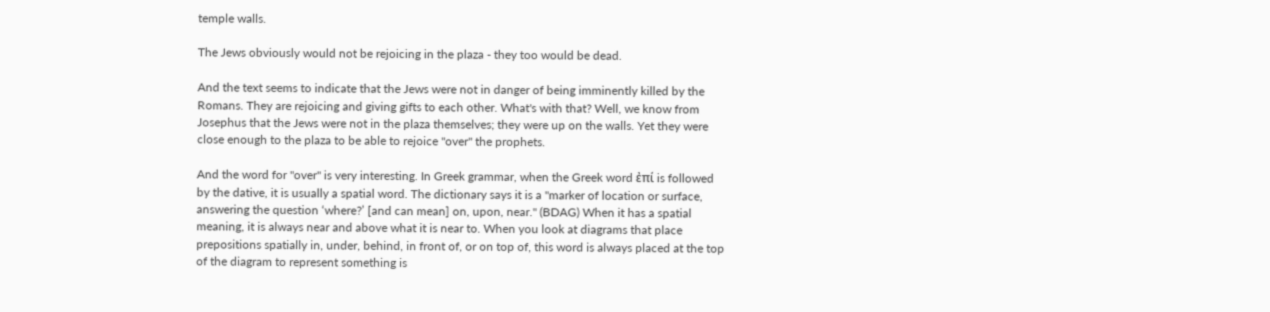temple walls.

The Jews obviously would not be rejoicing in the plaza - they too would be dead.

And the text seems to indicate that the Jews were not in danger of being imminently killed by the Romans. They are rejoicing and giving gifts to each other. What's with that? Well, we know from Josephus that the Jews were not in the plaza themselves; they were up on the walls. Yet they were close enough to the plaza to be able to rejoice "over" the prophets.

And the word for "over" is very interesting. In Greek grammar, when the Greek word ἐπί is followed by the dative, it is usually a spatial word. The dictionary says it is a "marker of location or surface, answering the question ‘where?’ [and can mean] on, upon, near." (BDAG) When it has a spatial meaning, it is always near and above what it is near to. When you look at diagrams that place prepositions spatially in, under, behind, in front of, or on top of, this word is always placed at the top of the diagram to represent something is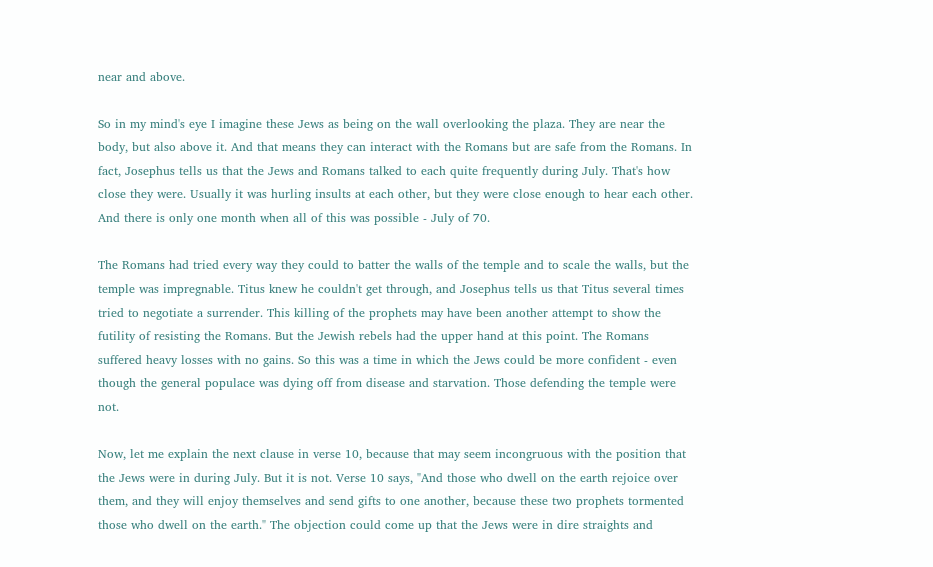near and above.

So in my mind's eye I imagine these Jews as being on the wall overlooking the plaza. They are near the body, but also above it. And that means they can interact with the Romans but are safe from the Romans. In fact, Josephus tells us that the Jews and Romans talked to each quite frequently during July. That's how close they were. Usually it was hurling insults at each other, but they were close enough to hear each other. And there is only one month when all of this was possible - July of 70.

The Romans had tried every way they could to batter the walls of the temple and to scale the walls, but the temple was impregnable. Titus knew he couldn't get through, and Josephus tells us that Titus several times tried to negotiate a surrender. This killing of the prophets may have been another attempt to show the futility of resisting the Romans. But the Jewish rebels had the upper hand at this point. The Romans suffered heavy losses with no gains. So this was a time in which the Jews could be more confident - even though the general populace was dying off from disease and starvation. Those defending the temple were not.

Now, let me explain the next clause in verse 10, because that may seem incongruous with the position that the Jews were in during July. But it is not. Verse 10 says, "And those who dwell on the earth rejoice over them, and they will enjoy themselves and send gifts to one another, because these two prophets tormented those who dwell on the earth." The objection could come up that the Jews were in dire straights and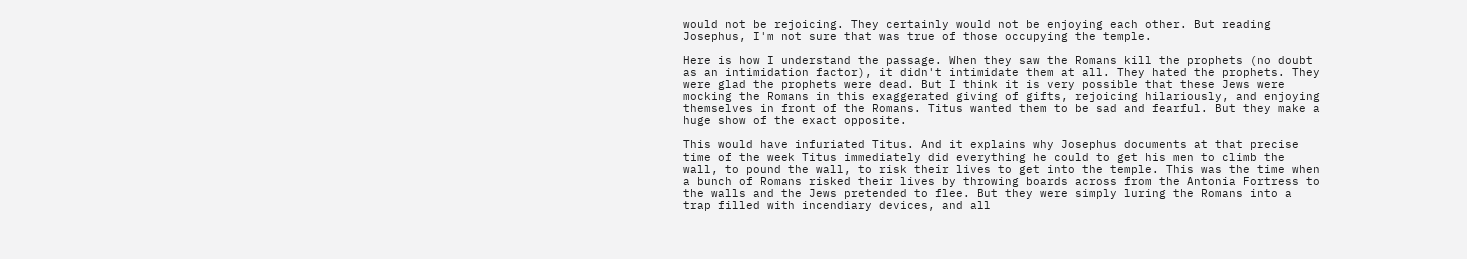would not be rejoicing. They certainly would not be enjoying each other. But reading Josephus, I'm not sure that was true of those occupying the temple.

Here is how I understand the passage. When they saw the Romans kill the prophets (no doubt as an intimidation factor), it didn't intimidate them at all. They hated the prophets. They were glad the prophets were dead. But I think it is very possible that these Jews were mocking the Romans in this exaggerated giving of gifts, rejoicing hilariously, and enjoying themselves in front of the Romans. Titus wanted them to be sad and fearful. But they make a huge show of the exact opposite.

This would have infuriated Titus. And it explains why Josephus documents at that precise time of the week Titus immediately did everything he could to get his men to climb the wall, to pound the wall, to risk their lives to get into the temple. This was the time when a bunch of Romans risked their lives by throwing boards across from the Antonia Fortress to the walls and the Jews pretended to flee. But they were simply luring the Romans into a trap filled with incendiary devices, and all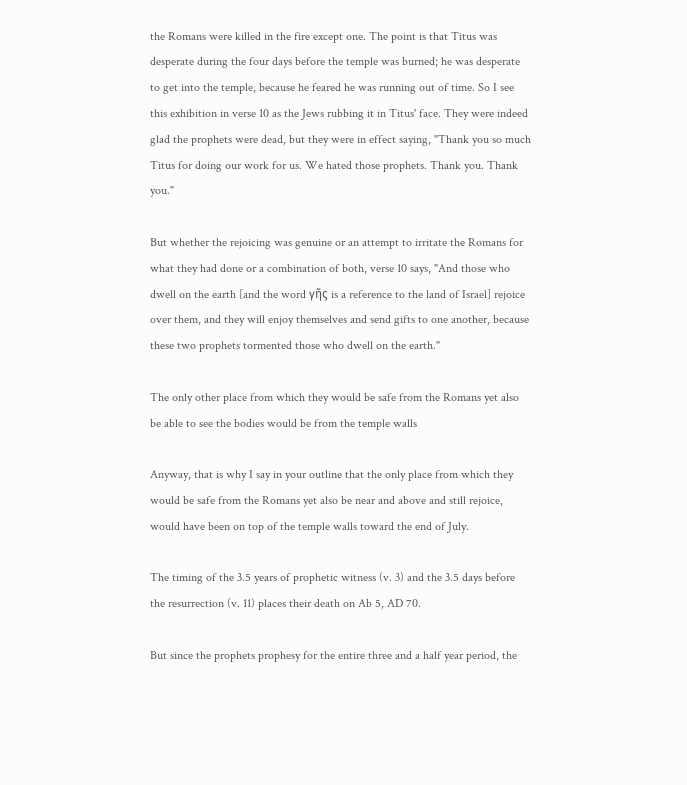the Romans were killed in the fire except one. The point is that Titus was desperate during the four days before the temple was burned; he was desperate to get into the temple, because he feared he was running out of time. So I see this exhibition in verse 10 as the Jews rubbing it in Titus' face. They were indeed glad the prophets were dead, but they were in effect saying, "Thank you so much Titus for doing our work for us. We hated those prophets. Thank you. Thank you."

But whether the rejoicing was genuine or an attempt to irritate the Romans for what they had done or a combination of both, verse 10 says, "And those who dwell on the earth [and the word γῆς is a reference to the land of Israel] rejoice over them, and they will enjoy themselves and send gifts to one another, because these two prophets tormented those who dwell on the earth."

The only other place from which they would be safe from the Romans yet also be able to see the bodies would be from the temple walls

Anyway, that is why I say in your outline that the only place from which they would be safe from the Romans yet also be near and above and still rejoice, would have been on top of the temple walls toward the end of July.

The timing of the 3.5 years of prophetic witness (v. 3) and the 3.5 days before the resurrection (v. 11) places their death on Ab 5, AD 70.

But since the prophets prophesy for the entire three and a half year period, the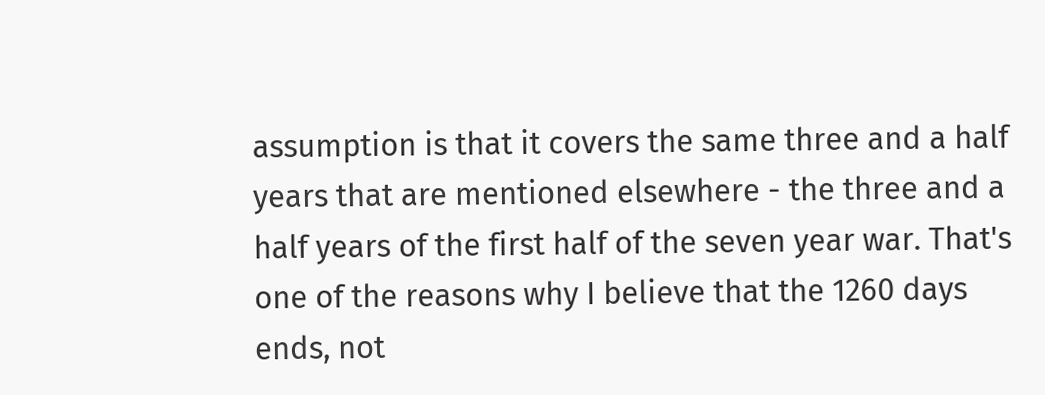assumption is that it covers the same three and a half years that are mentioned elsewhere - the three and a half years of the first half of the seven year war. That's one of the reasons why I believe that the 1260 days ends, not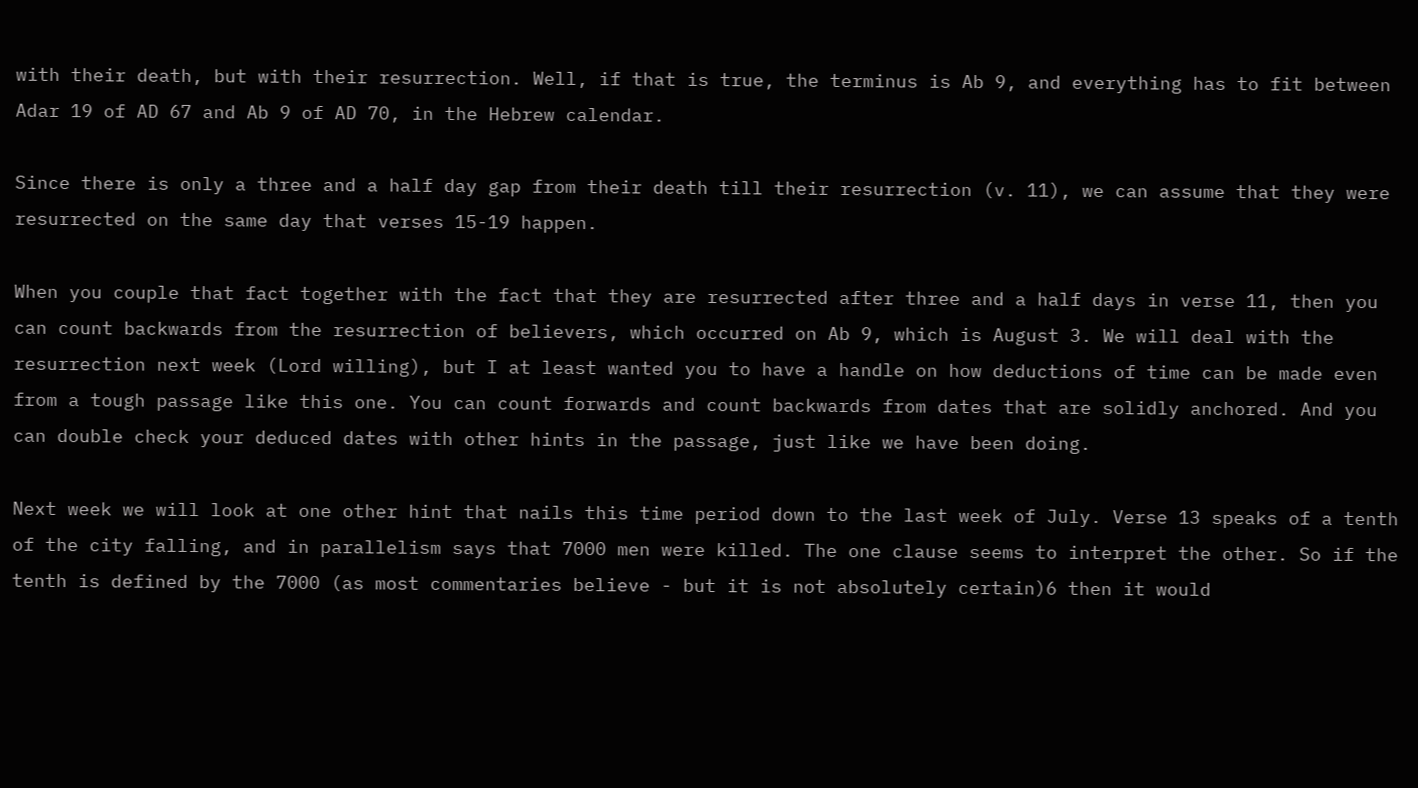with their death, but with their resurrection. Well, if that is true, the terminus is Ab 9, and everything has to fit between Adar 19 of AD 67 and Ab 9 of AD 70, in the Hebrew calendar.

Since there is only a three and a half day gap from their death till their resurrection (v. 11), we can assume that they were resurrected on the same day that verses 15-19 happen.

When you couple that fact together with the fact that they are resurrected after three and a half days in verse 11, then you can count backwards from the resurrection of believers, which occurred on Ab 9, which is August 3. We will deal with the resurrection next week (Lord willing), but I at least wanted you to have a handle on how deductions of time can be made even from a tough passage like this one. You can count forwards and count backwards from dates that are solidly anchored. And you can double check your deduced dates with other hints in the passage, just like we have been doing.

Next week we will look at one other hint that nails this time period down to the last week of July. Verse 13 speaks of a tenth of the city falling, and in parallelism says that 7000 men were killed. The one clause seems to interpret the other. So if the tenth is defined by the 7000 (as most commentaries believe - but it is not absolutely certain)6 then it would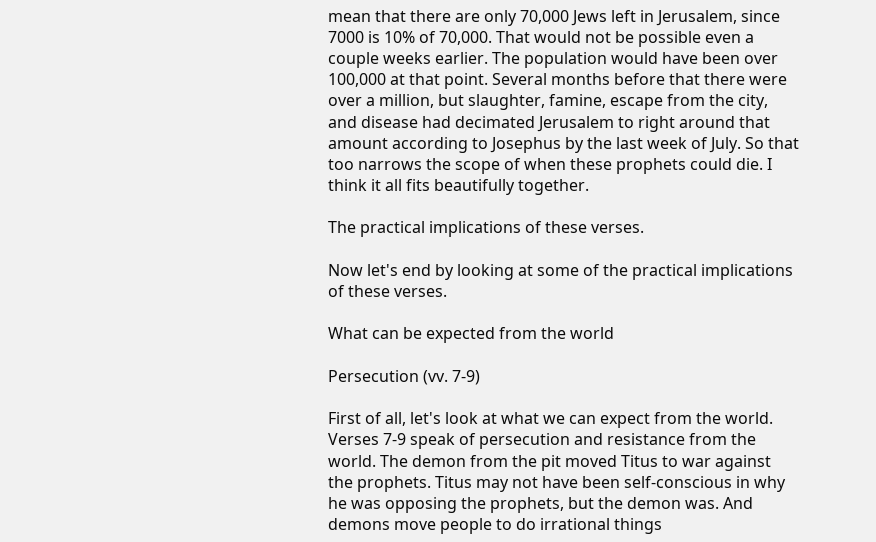mean that there are only 70,000 Jews left in Jerusalem, since 7000 is 10% of 70,000. That would not be possible even a couple weeks earlier. The population would have been over 100,000 at that point. Several months before that there were over a million, but slaughter, famine, escape from the city, and disease had decimated Jerusalem to right around that amount according to Josephus by the last week of July. So that too narrows the scope of when these prophets could die. I think it all fits beautifully together.

The practical implications of these verses.

Now let's end by looking at some of the practical implications of these verses.

What can be expected from the world

Persecution (vv. 7-9)

First of all, let's look at what we can expect from the world. Verses 7-9 speak of persecution and resistance from the world. The demon from the pit moved Titus to war against the prophets. Titus may not have been self-conscious in why he was opposing the prophets, but the demon was. And demons move people to do irrational things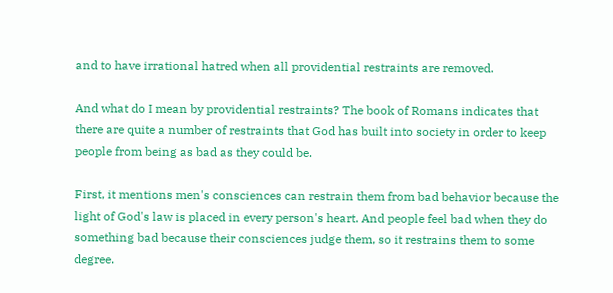and to have irrational hatred when all providential restraints are removed.

And what do I mean by providential restraints? The book of Romans indicates that there are quite a number of restraints that God has built into society in order to keep people from being as bad as they could be.

First, it mentions men's consciences can restrain them from bad behavior because the light of God's law is placed in every person's heart. And people feel bad when they do something bad because their consciences judge them, so it restrains them to some degree.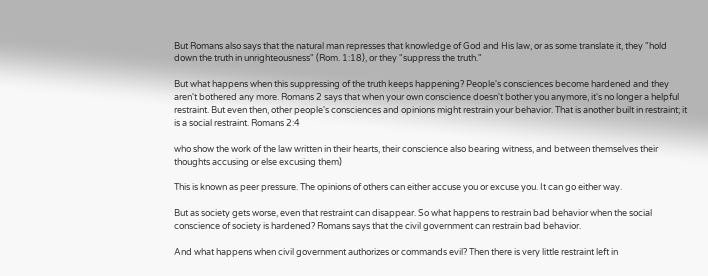But Romans also says that the natural man represses that knowledge of God and His law, or as some translate it, they "hold down the truth in unrighteousness" (Rom. 1:18), or they "suppress the truth."

But what happens when this suppressing of the truth keeps happening? People's consciences become hardened and they aren't bothered any more. Romans 2 says that when your own conscience doesn't bother you anymore, it's no longer a helpful restraint. But even then, other people's consciences and opinions might restrain your behavior. That is another built in restraint; it is a social restraint. Romans 2:4

who show the work of the law written in their hearts, their conscience also bearing witness, and between themselves their thoughts accusing or else excusing them)

This is known as peer pressure. The opinions of others can either accuse you or excuse you. It can go either way.

But as society gets worse, even that restraint can disappear. So what happens to restrain bad behavior when the social conscience of society is hardened? Romans says that the civil government can restrain bad behavior.

And what happens when civil government authorizes or commands evil? Then there is very little restraint left in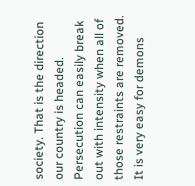society. That is the direction our country is headed. Persecution can easily break out with intensity when all of those restraints are removed. It is very easy for demons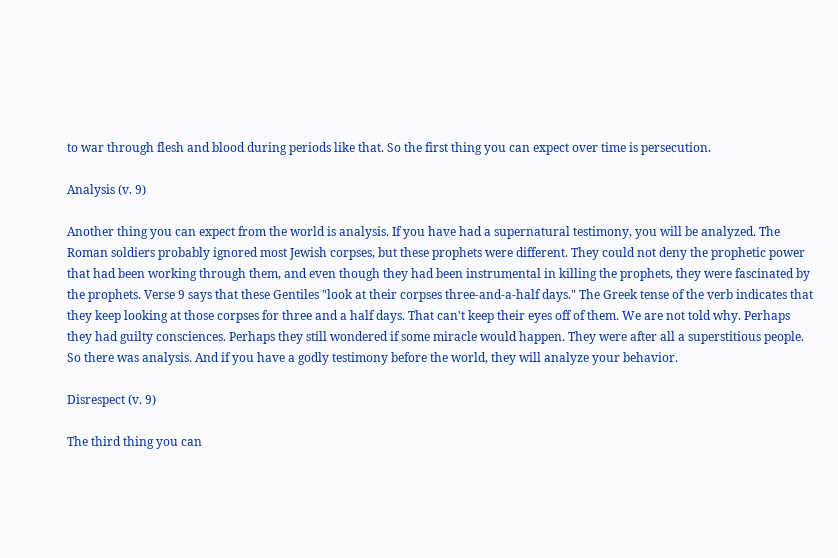to war through flesh and blood during periods like that. So the first thing you can expect over time is persecution.

Analysis (v. 9)

Another thing you can expect from the world is analysis. If you have had a supernatural testimony, you will be analyzed. The Roman soldiers probably ignored most Jewish corpses, but these prophets were different. They could not deny the prophetic power that had been working through them, and even though they had been instrumental in killing the prophets, they were fascinated by the prophets. Verse 9 says that these Gentiles "look at their corpses three-and-a-half days." The Greek tense of the verb indicates that they keep looking at those corpses for three and a half days. That can't keep their eyes off of them. We are not told why. Perhaps they had guilty consciences. Perhaps they still wondered if some miracle would happen. They were after all a superstitious people. So there was analysis. And if you have a godly testimony before the world, they will analyze your behavior.

Disrespect (v. 9)

The third thing you can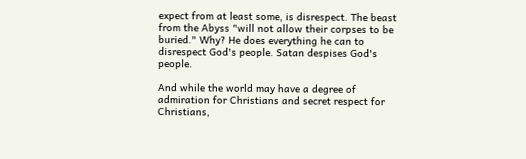expect from at least some, is disrespect. The beast from the Abyss "will not allow their corpses to be buried." Why? He does everything he can to disrespect God's people. Satan despises God's people.

And while the world may have a degree of admiration for Christians and secret respect for Christians,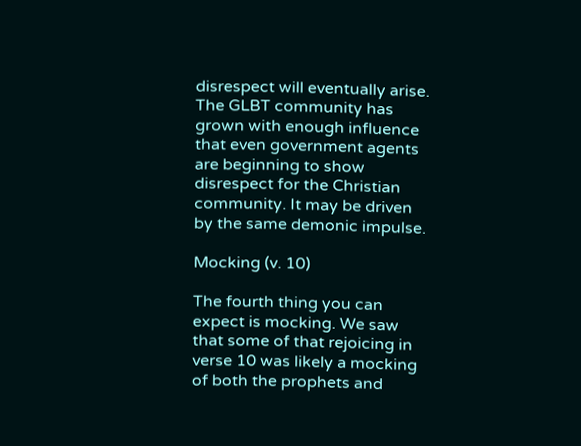disrespect will eventually arise. The GLBT community has grown with enough influence that even government agents are beginning to show disrespect for the Christian community. It may be driven by the same demonic impulse.

Mocking (v. 10)

The fourth thing you can expect is mocking. We saw that some of that rejoicing in verse 10 was likely a mocking of both the prophets and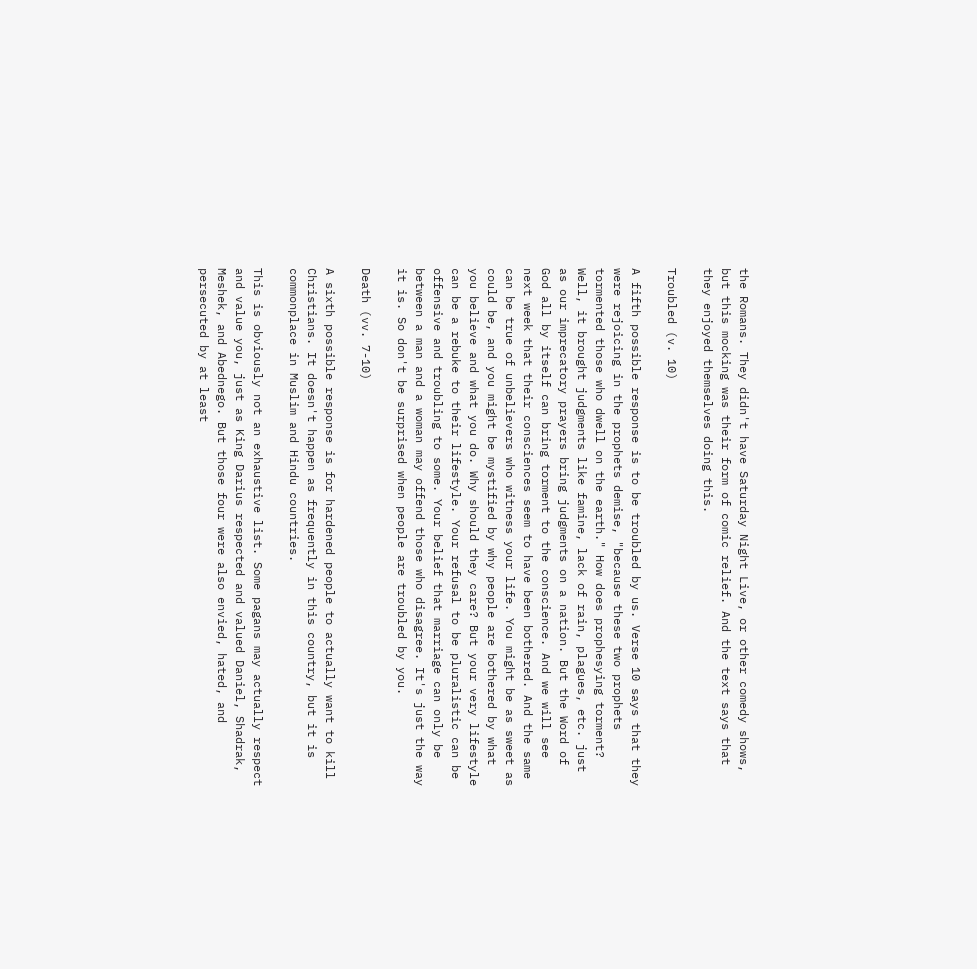the Romans. They didn't have Saturday Night Live, or other comedy shows, but this mocking was their form of comic relief. And the text says that they enjoyed themselves doing this.

Troubled (v. 10)

A fifth possible response is to be troubled by us. Verse 10 says that they were rejoicing in the prophets demise, "because these two prophets tormented those who dwell on the earth." How does prophesying torment? Well, it brought judgments like famine, lack of rain, plagues, etc. just as our imprecatory prayers bring judgments on a nation. But the Word of God all by itself can bring torment to the conscience. And we will see next week that their consciences seem to have been bothered. And the same can be true of unbelievers who witness your life. You might be as sweet as could be, and you might be mystified by why people are bothered by what you believe and what you do. Why should they care? But your very lifestyle can be a rebuke to their lifestyle. Your refusal to be pluralistic can be offensive and troubling to some. Your belief that marriage can only be between a man and a woman may offend those who disagree. It's just the way it is. So don't be surprised when people are troubled by you.

Death (vv. 7-10)

A sixth possible response is for hardened people to actually want to kill Christians. It doesn't happen as frequently in this country, but it is commonplace in Muslim and Hindu countries.

This is obviously not an exhaustive list. Some pagans may actually respect and value you, just as King Darius respected and valued Daniel, Shadrak, Meshek, and Abednego. But those four were also envied, hated, and persecuted by at least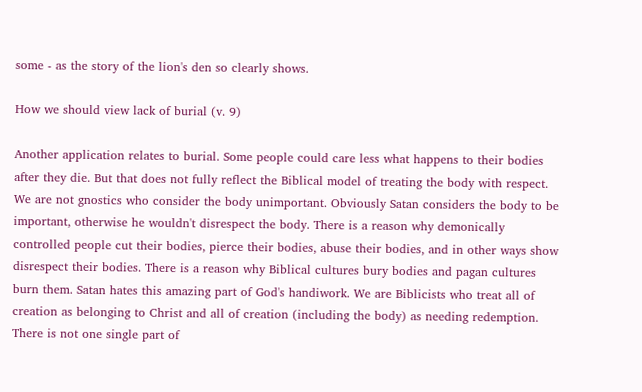some - as the story of the lion's den so clearly shows.

How we should view lack of burial (v. 9)

Another application relates to burial. Some people could care less what happens to their bodies after they die. But that does not fully reflect the Biblical model of treating the body with respect. We are not gnostics who consider the body unimportant. Obviously Satan considers the body to be important, otherwise he wouldn't disrespect the body. There is a reason why demonically controlled people cut their bodies, pierce their bodies, abuse their bodies, and in other ways show disrespect their bodies. There is a reason why Biblical cultures bury bodies and pagan cultures burn them. Satan hates this amazing part of God's handiwork. We are Biblicists who treat all of creation as belonging to Christ and all of creation (including the body) as needing redemption. There is not one single part of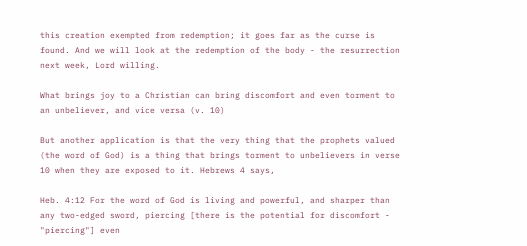this creation exempted from redemption; it goes far as the curse is found. And we will look at the redemption of the body - the resurrection next week, Lord willing.

What brings joy to a Christian can bring discomfort and even torment to an unbeliever, and vice versa (v. 10)

But another application is that the very thing that the prophets valued (the word of God) is a thing that brings torment to unbelievers in verse 10 when they are exposed to it. Hebrews 4 says,

Heb. 4:12 For the word of God is living and powerful, and sharper than any two-edged sword, piercing [there is the potential for discomfort - "piercing"] even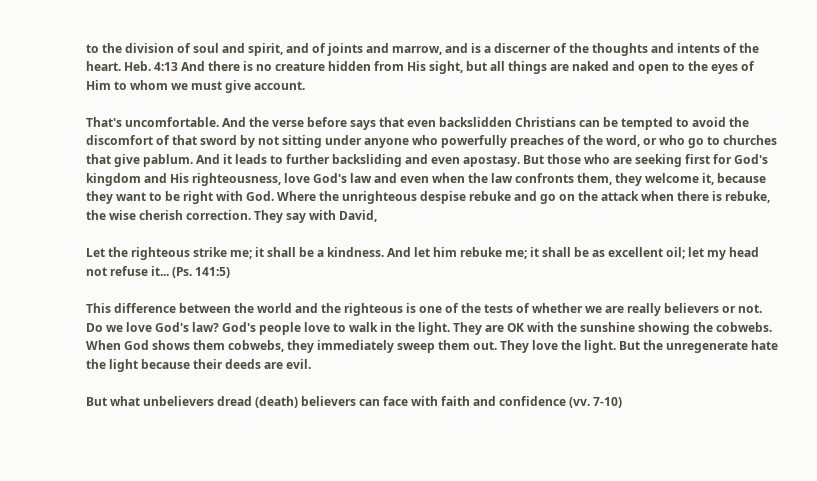to the division of soul and spirit, and of joints and marrow, and is a discerner of the thoughts and intents of the heart. Heb. 4:13 And there is no creature hidden from His sight, but all things are naked and open to the eyes of Him to whom we must give account.

That's uncomfortable. And the verse before says that even backslidden Christians can be tempted to avoid the discomfort of that sword by not sitting under anyone who powerfully preaches of the word, or who go to churches that give pablum. And it leads to further backsliding and even apostasy. But those who are seeking first for God's kingdom and His righteousness, love God's law and even when the law confronts them, they welcome it, because they want to be right with God. Where the unrighteous despise rebuke and go on the attack when there is rebuke, the wise cherish correction. They say with David,

Let the righteous strike me; it shall be a kindness. And let him rebuke me; it shall be as excellent oil; let my head not refuse it... (Ps. 141:5)

This difference between the world and the righteous is one of the tests of whether we are really believers or not. Do we love God's law? God's people love to walk in the light. They are OK with the sunshine showing the cobwebs. When God shows them cobwebs, they immediately sweep them out. They love the light. But the unregenerate hate the light because their deeds are evil.

But what unbelievers dread (death) believers can face with faith and confidence (vv. 7-10)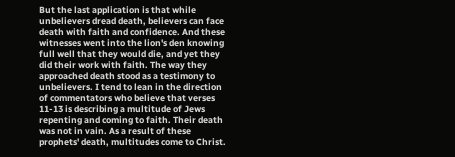But the last application is that while unbelievers dread death, believers can face death with faith and confidence. And these witnesses went into the lion's den knowing full well that they would die, and yet they did their work with faith. The way they approached death stood as a testimony to unbelievers. I tend to lean in the direction of commentators who believe that verses 11-13 is describing a multitude of Jews repenting and coming to faith. Their death was not in vain. As a result of these prophets' death, multitudes come to Christ.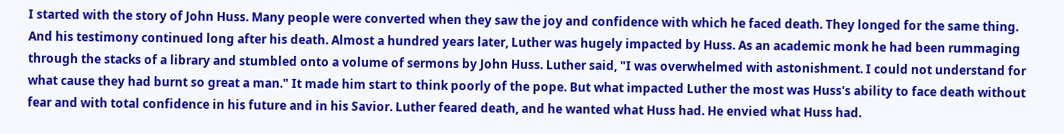I started with the story of John Huss. Many people were converted when they saw the joy and confidence with which he faced death. They longed for the same thing. And his testimony continued long after his death. Almost a hundred years later, Luther was hugely impacted by Huss. As an academic monk he had been rummaging through the stacks of a library and stumbled onto a volume of sermons by John Huss. Luther said, "I was overwhelmed with astonishment. I could not understand for what cause they had burnt so great a man." It made him start to think poorly of the pope. But what impacted Luther the most was Huss's ability to face death without fear and with total confidence in his future and in his Savior. Luther feared death, and he wanted what Huss had. He envied what Huss had.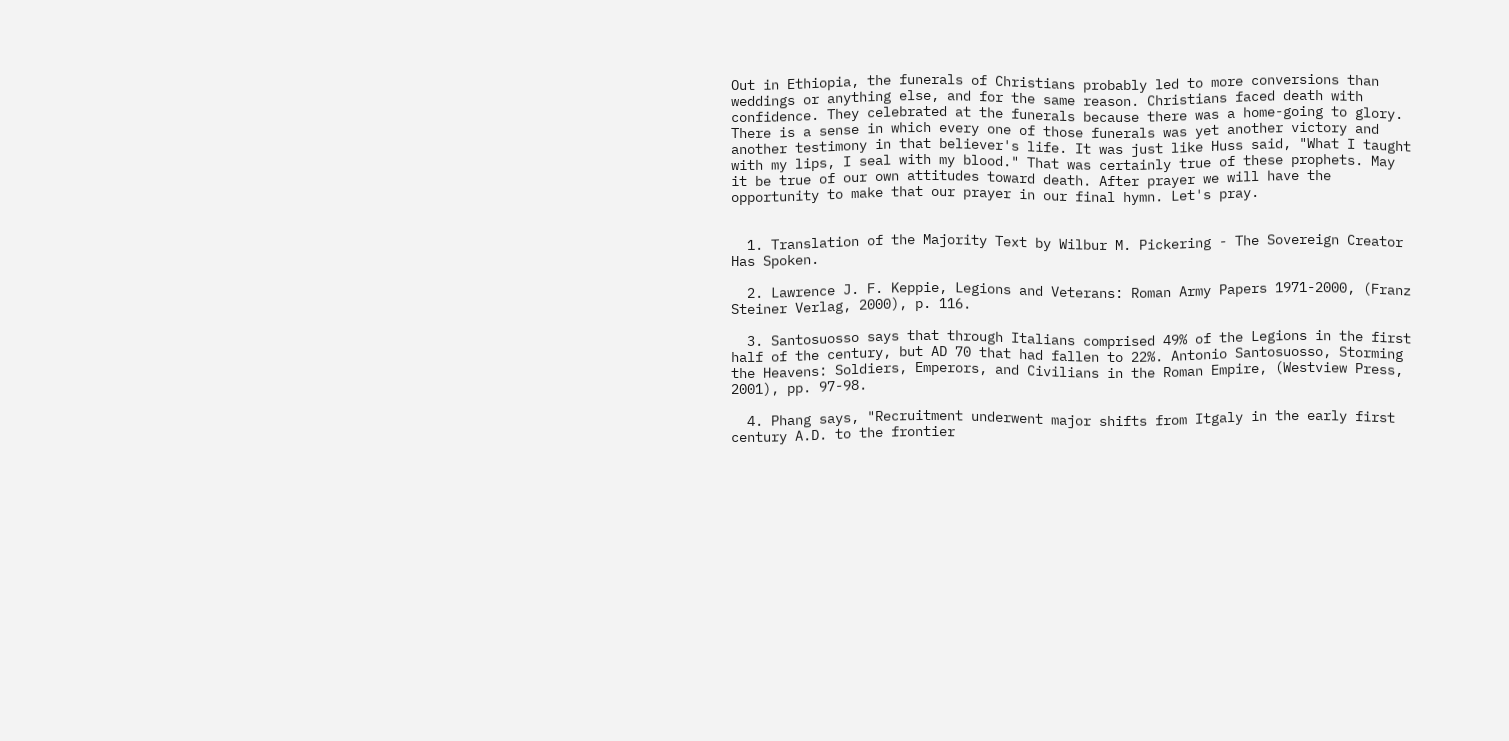Out in Ethiopia, the funerals of Christians probably led to more conversions than weddings or anything else, and for the same reason. Christians faced death with confidence. They celebrated at the funerals because there was a home-going to glory. There is a sense in which every one of those funerals was yet another victory and another testimony in that believer's life. It was just like Huss said, "What I taught with my lips, I seal with my blood." That was certainly true of these prophets. May it be true of our own attitudes toward death. After prayer we will have the opportunity to make that our prayer in our final hymn. Let's pray.


  1. Translation of the Majority Text by Wilbur M. Pickering - The Sovereign Creator Has Spoken.

  2. Lawrence J. F. Keppie, Legions and Veterans: Roman Army Papers 1971-2000, (Franz Steiner Verlag, 2000), p. 116.

  3. Santosuosso says that through Italians comprised 49% of the Legions in the first half of the century, but AD 70 that had fallen to 22%. Antonio Santosuosso, Storming the Heavens: Soldiers, Emperors, and Civilians in the Roman Empire, (Westview Press, 2001), pp. 97-98.

  4. Phang says, "Recruitment underwent major shifts from Itgaly in the early first century A.D. to the frontier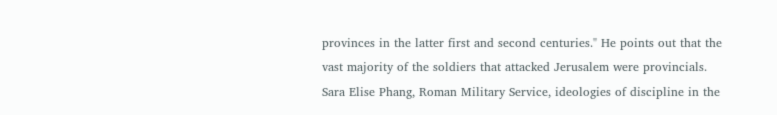provinces in the latter first and second centuries." He points out that the vast majority of the soldiers that attacked Jerusalem were provincials. Sara Elise Phang, Roman Military Service, ideologies of discipline in the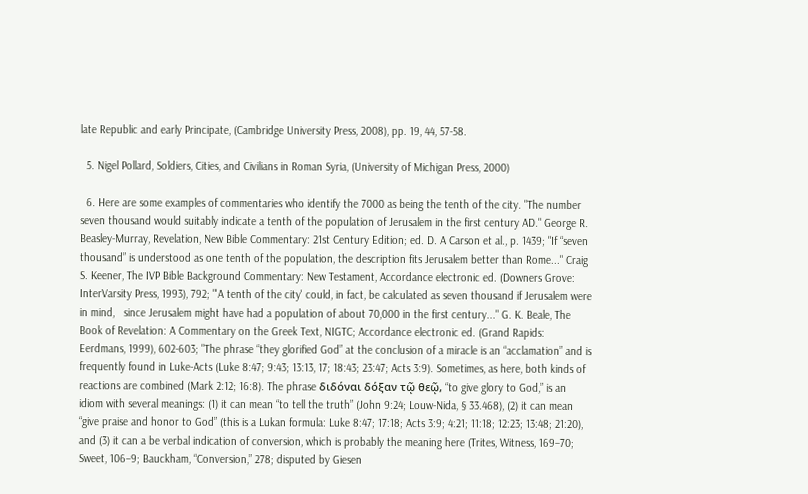late Republic and early Principate, (Cambridge University Press, 2008), pp. 19, 44, 57-58.

  5. Nigel Pollard, Soldiers, Cities, and Civilians in Roman Syria, (University of Michigan Press, 2000)

  6. Here are some examples of commentaries who identify the 7000 as being the tenth of the city. "The number seven thousand would suitably indicate a tenth of the population of Jerusalem in the first century AD." George R. Beasley-Murray, Revelation, New Bible Commentary: 21st Century Edition; ed. D. A Carson et al., p. 1439; "If “seven thousand” is understood as one tenth of the population, the description fits Jerusalem better than Rome..." Craig S. Keener, The IVP Bible Background Commentary: New Testament, Accordance electronic ed. (Downers Grove: InterVarsity Press, 1993), 792; "'A tenth of the city' could, in fact, be calculated as seven thousand if Jerusalem were in mind,   since Jerusalem might have had a population of about 70,000 in the first century..." G. K. Beale, The Book of Revelation: A Commentary on the Greek Text, NIGTC; Accordance electronic ed. (Grand Rapids: Eerdmans, 1999), 602-603; "The phrase “they glorified God” at the conclusion of a miracle is an “acclamation” and is frequently found in Luke-Acts (Luke 8:47; 9:43; 13:13, 17; 18:43; 23:47; Acts 3:9). Sometimes, as here, both kinds of reactions are combined (Mark 2:12; 16:8). The phrase διδόναι δόξαν τῷ θεῷ, “to give glory to God,” is an idiom with several meanings: (1) it can mean “to tell the truth” (John 9:24; Louw-Nida, § 33.468), (2) it can mean “give praise and honor to God” (this is a Lukan formula: Luke 8:47; 17:18; Acts 3:9; 4:21; 11:18; 12:23; 13:48; 21:20), and (3) it can a be verbal indication of conversion, which is probably the meaning here (Trites, Witness, 169–70; Sweet, 106–9; Bauckham, “Conversion,” 278; disputed by Giesen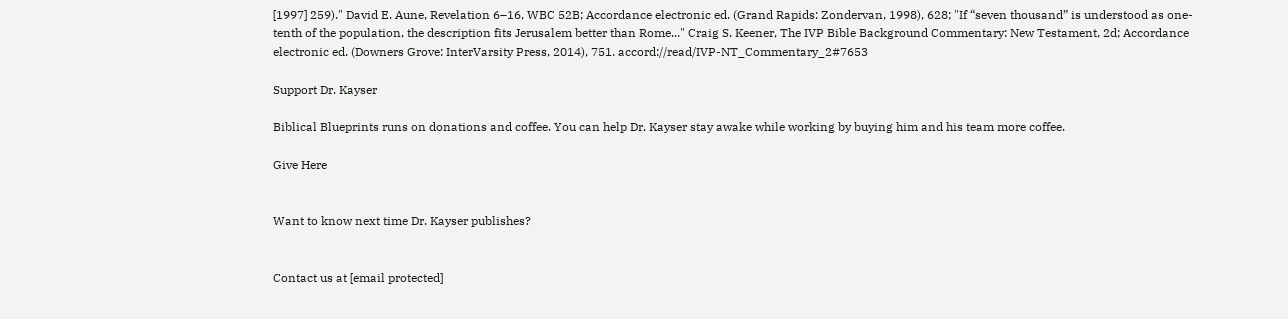[1997] 259)." David E. Aune, Revelation 6–16, WBC 52B; Accordance electronic ed. (Grand Rapids: Zondervan, 1998), 628; "If “seven thousand” is understood as one-tenth of the population, the description fits Jerusalem better than Rome..." Craig S. Keener, The IVP Bible Background Commentary: New Testament, 2d; Accordance electronic ed. (Downers Grove: InterVarsity Press, 2014), 751. accord://read/IVP-NT_Commentary_2#7653

Support Dr. Kayser

Biblical Blueprints runs on donations and coffee. You can help Dr. Kayser stay awake while working by buying him and his team more coffee.

Give Here


Want to know next time Dr. Kayser publishes?


Contact us at [email protected]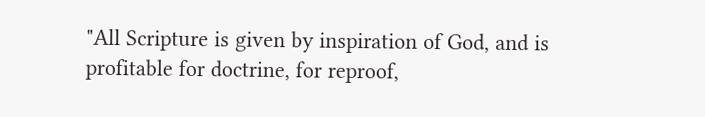"All Scripture is given by inspiration of God, and is profitable for doctrine, for reproof,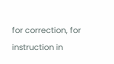for correction, for instruction in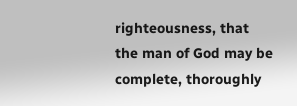righteousness, that the man of God may be complete, thoroughly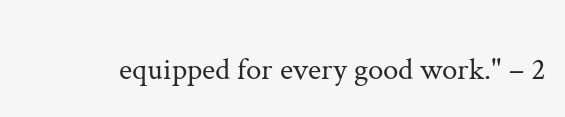equipped for every good work." – 2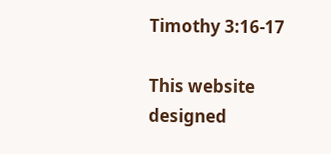Timothy 3:16-17

This website designed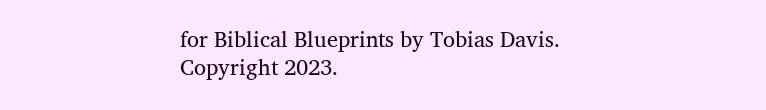for Biblical Blueprints by Tobias Davis. Copyright 2023.